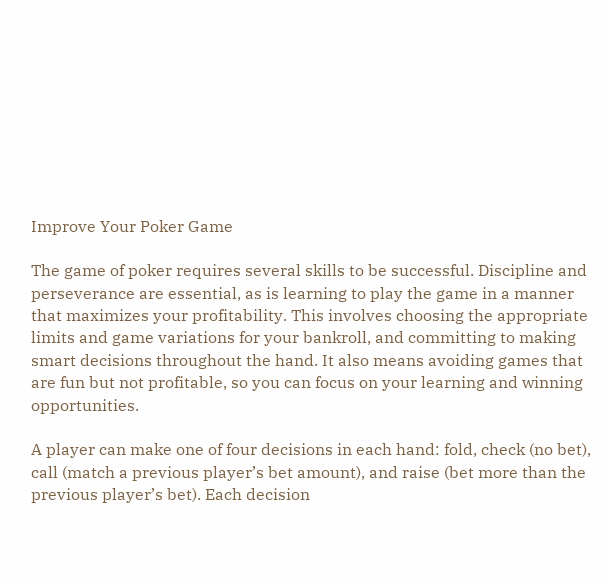Improve Your Poker Game

The game of poker requires several skills to be successful. Discipline and perseverance are essential, as is learning to play the game in a manner that maximizes your profitability. This involves choosing the appropriate limits and game variations for your bankroll, and committing to making smart decisions throughout the hand. It also means avoiding games that are fun but not profitable, so you can focus on your learning and winning opportunities.

A player can make one of four decisions in each hand: fold, check (no bet), call (match a previous player’s bet amount), and raise (bet more than the previous player’s bet). Each decision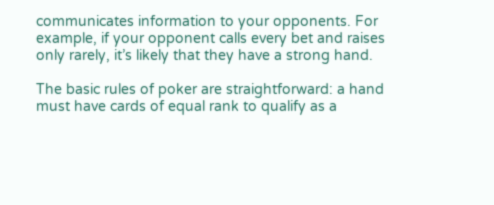communicates information to your opponents. For example, if your opponent calls every bet and raises only rarely, it’s likely that they have a strong hand.

The basic rules of poker are straightforward: a hand must have cards of equal rank to qualify as a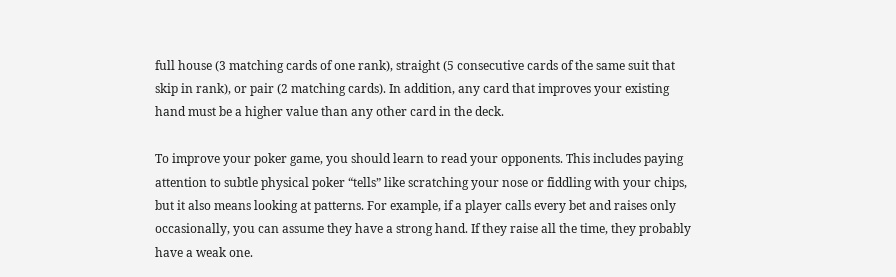full house (3 matching cards of one rank), straight (5 consecutive cards of the same suit that skip in rank), or pair (2 matching cards). In addition, any card that improves your existing hand must be a higher value than any other card in the deck.

To improve your poker game, you should learn to read your opponents. This includes paying attention to subtle physical poker “tells” like scratching your nose or fiddling with your chips, but it also means looking at patterns. For example, if a player calls every bet and raises only occasionally, you can assume they have a strong hand. If they raise all the time, they probably have a weak one.